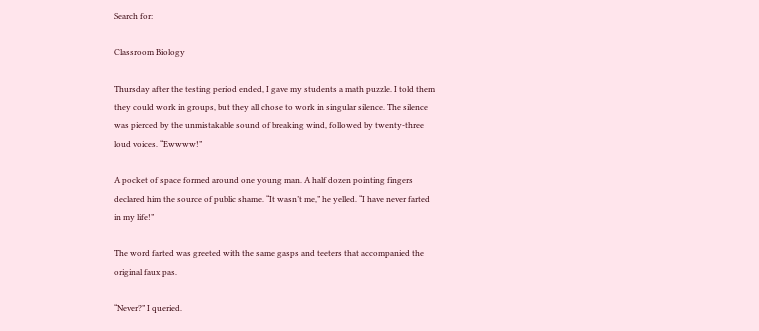Search for:

Classroom Biology

Thursday after the testing period ended, I gave my students a math puzzle. I told them they could work in groups, but they all chose to work in singular silence. The silence was pierced by the unmistakable sound of breaking wind, followed by twenty-three loud voices. “Ewwww!”

A pocket of space formed around one young man. A half dozen pointing fingers declared him the source of public shame. “It wasn’t me,” he yelled. “I have never farted in my life!”

The word farted was greeted with the same gasps and teeters that accompanied the original faux pas.

“Never?” I queried.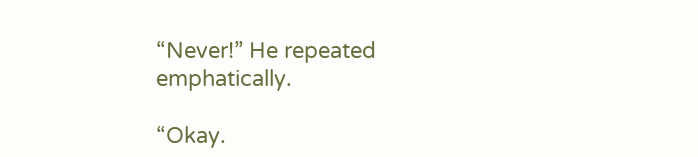“Never!” He repeated emphatically.

“Okay.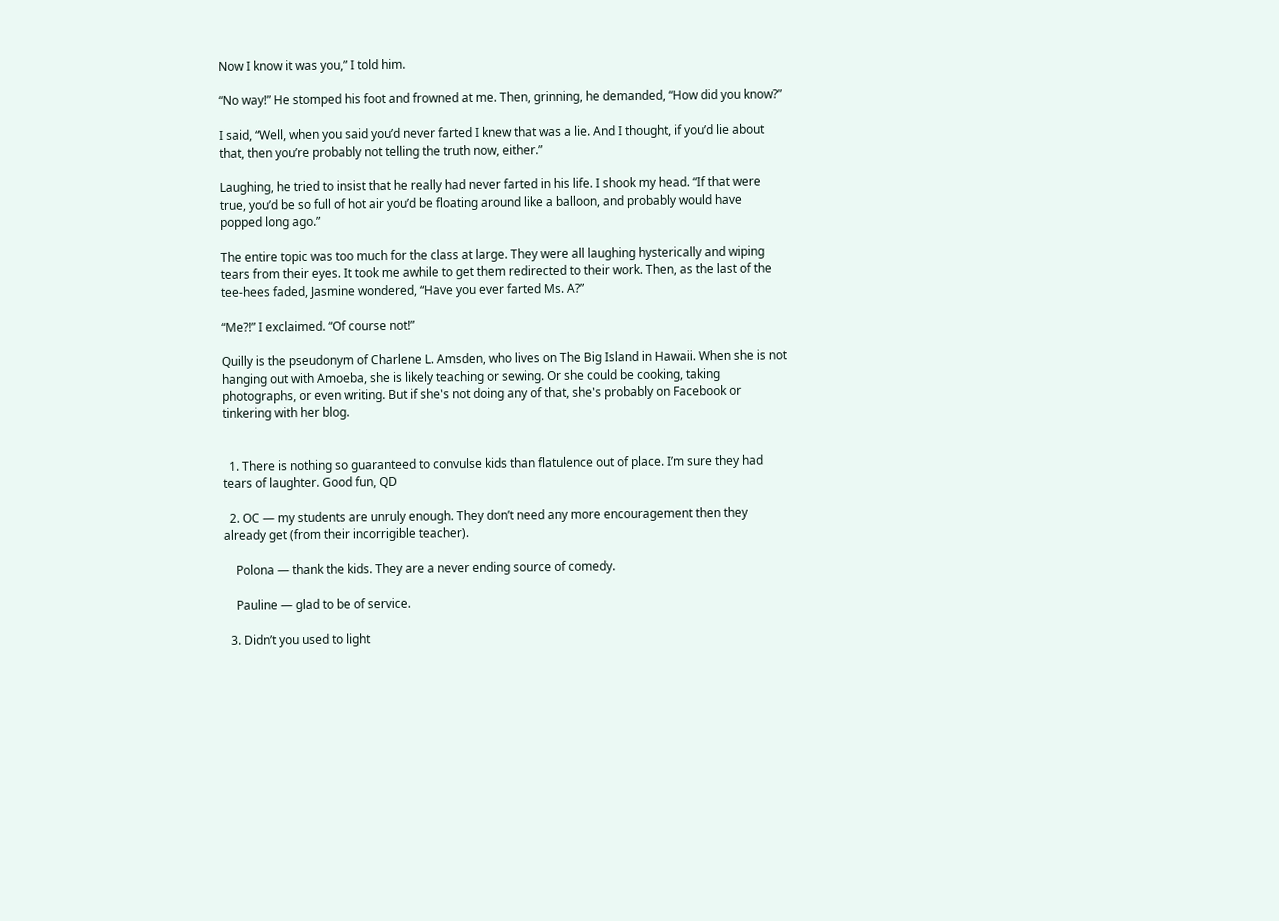Now I know it was you,” I told him.

“No way!” He stomped his foot and frowned at me. Then, grinning, he demanded, “How did you know?”

I said, “Well, when you said you’d never farted I knew that was a lie. And I thought, if you’d lie about that, then you’re probably not telling the truth now, either.”

Laughing, he tried to insist that he really had never farted in his life. I shook my head. “If that were true, you’d be so full of hot air you’d be floating around like a balloon, and probably would have popped long ago.”

The entire topic was too much for the class at large. They were all laughing hysterically and wiping tears from their eyes. It took me awhile to get them redirected to their work. Then, as the last of the tee-hees faded, Jasmine wondered, “Have you ever farted Ms. A?”

“Me?!” I exclaimed. “Of course not!”

Quilly is the pseudonym of Charlene L. Amsden, who lives on The Big Island in Hawaii. When she is not hanging out with Amoeba, she is likely teaching or sewing. Or she could be cooking, taking photographs, or even writing. But if she's not doing any of that, she's probably on Facebook or tinkering with her blog.


  1. There is nothing so guaranteed to convulse kids than flatulence out of place. I’m sure they had tears of laughter. Good fun, QD

  2. OC — my students are unruly enough. They don’t need any more encouragement then they already get (from their incorrigible teacher).

    Polona — thank the kids. They are a never ending source of comedy.

    Pauline — glad to be of service.

  3. Didn’t you used to light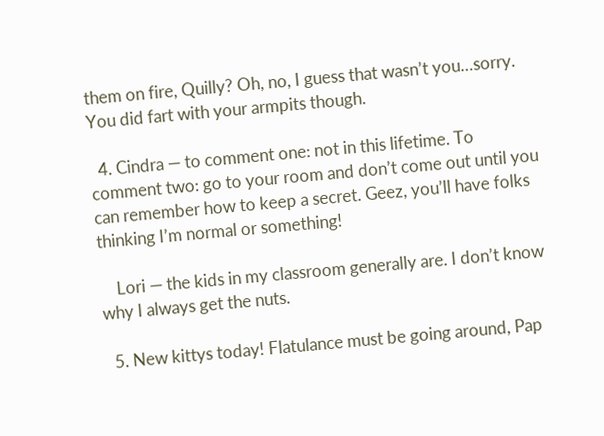them on fire, Quilly? Oh, no, I guess that wasn’t you…sorry. You did fart with your armpits though.

  4. Cindra — to comment one: not in this lifetime. To comment two: go to your room and don’t come out until you can remember how to keep a secret. Geez, you’ll have folks thinking I’m normal or something!

    Lori — the kids in my classroom generally are. I don’t know why I always get the nuts.

  5. New kittys today! Flatulance must be going around, Pap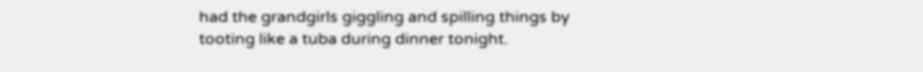had the grandgirls giggling and spilling things by tooting like a tuba during dinner tonight.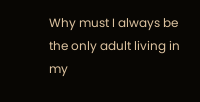Why must I always be the only adult living in my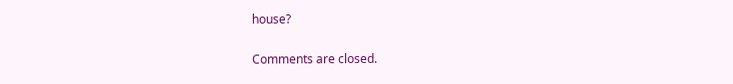house?

Comments are closed.